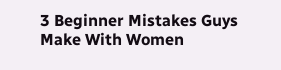3 Beginner Mistakes Guys Make With Women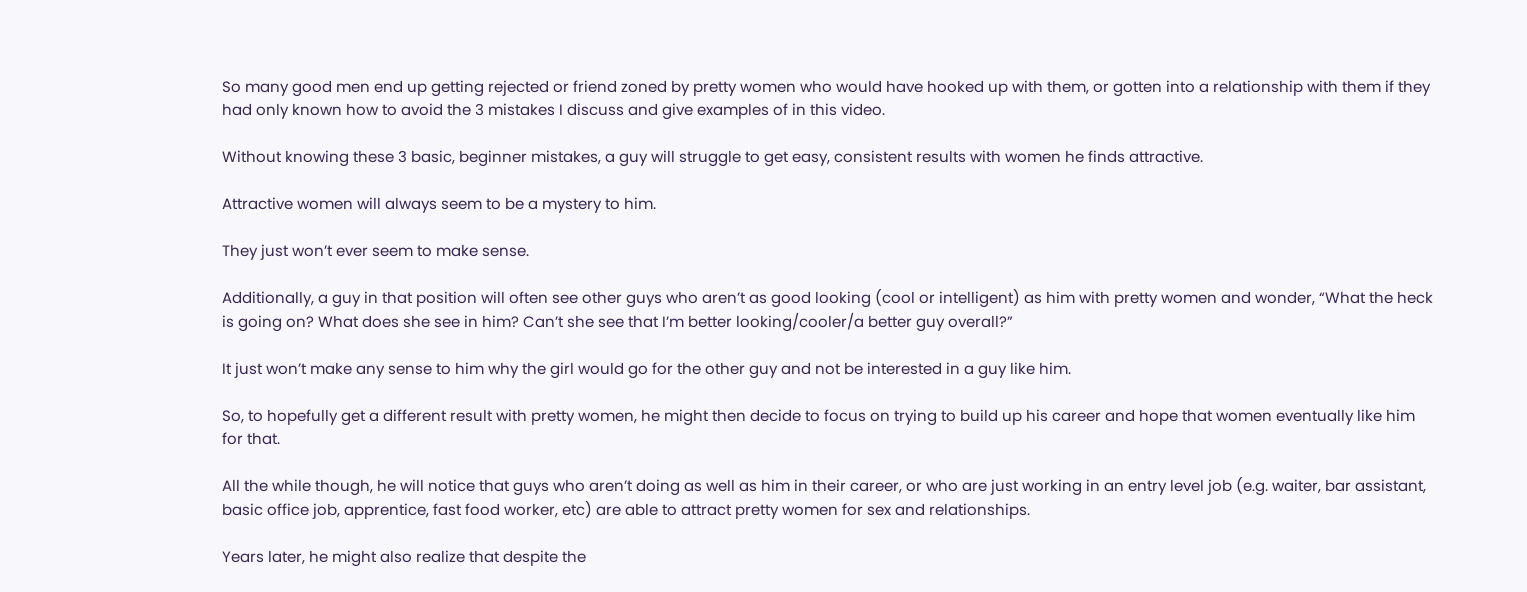So many good men end up getting rejected or friend zoned by pretty women who would have hooked up with them, or gotten into a relationship with them if they had only known how to avoid the 3 mistakes I discuss and give examples of in this video.

Without knowing these 3 basic, beginner mistakes, a guy will struggle to get easy, consistent results with women he finds attractive.

Attractive women will always seem to be a mystery to him.

They just won’t ever seem to make sense.

Additionally, a guy in that position will often see other guys who aren’t as good looking (cool or intelligent) as him with pretty women and wonder, “What the heck is going on? What does she see in him? Can’t she see that I’m better looking/cooler/a better guy overall?”

It just won’t make any sense to him why the girl would go for the other guy and not be interested in a guy like him.

So, to hopefully get a different result with pretty women, he might then decide to focus on trying to build up his career and hope that women eventually like him for that.

All the while though, he will notice that guys who aren’t doing as well as him in their career, or who are just working in an entry level job (e.g. waiter, bar assistant, basic office job, apprentice, fast food worker, etc) are able to attract pretty women for sex and relationships.

Years later, he might also realize that despite the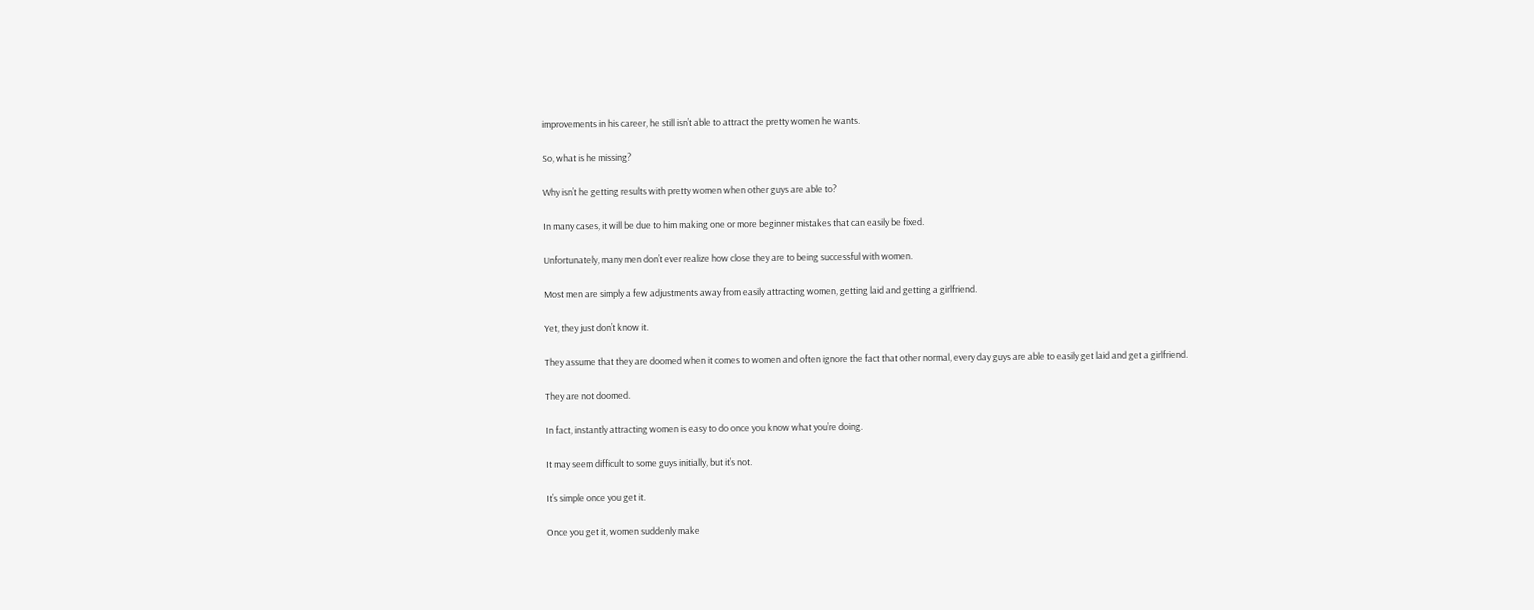improvements in his career, he still isn’t able to attract the pretty women he wants.

So, what is he missing?

Why isn’t he getting results with pretty women when other guys are able to?

In many cases, it will be due to him making one or more beginner mistakes that can easily be fixed.

Unfortunately, many men don’t ever realize how close they are to being successful with women.

Most men are simply a few adjustments away from easily attracting women, getting laid and getting a girlfriend.

Yet, they just don’t know it.

They assume that they are doomed when it comes to women and often ignore the fact that other normal, every day guys are able to easily get laid and get a girlfriend.

They are not doomed.

In fact, instantly attracting women is easy to do once you know what you’re doing.

It may seem difficult to some guys initially, but it’s not.

It’s simple once you get it.

Once you get it, women suddenly make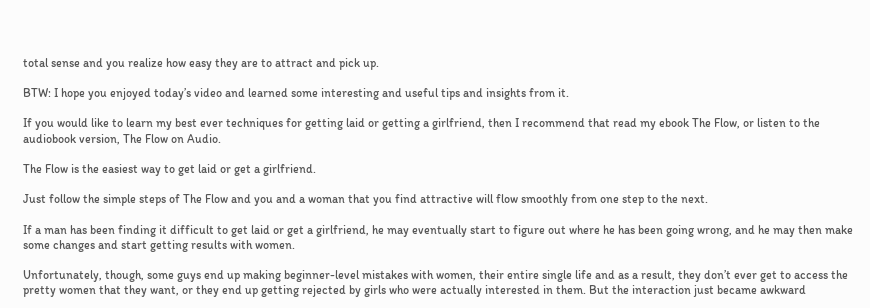total sense and you realize how easy they are to attract and pick up.

BTW: I hope you enjoyed today’s video and learned some interesting and useful tips and insights from it.

If you would like to learn my best ever techniques for getting laid or getting a girlfriend, then I recommend that read my ebook The Flow, or listen to the audiobook version, The Flow on Audio.

The Flow is the easiest way to get laid or get a girlfriend.

Just follow the simple steps of The Flow and you and a woman that you find attractive will flow smoothly from one step to the next.

If a man has been finding it difficult to get laid or get a girlfriend, he may eventually start to figure out where he has been going wrong, and he may then make some changes and start getting results with women.

Unfortunately, though, some guys end up making beginner-level mistakes with women, their entire single life and as a result, they don’t ever get to access the pretty women that they want, or they end up getting rejected by girls who were actually interested in them. But the interaction just became awkward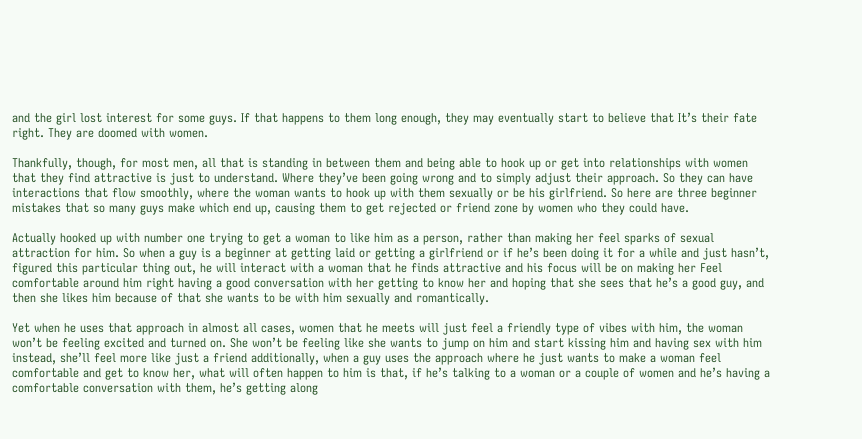and the girl lost interest for some guys. If that happens to them long enough, they may eventually start to believe that It’s their fate right. They are doomed with women.

Thankfully, though, for most men, all that is standing in between them and being able to hook up or get into relationships with women that they find attractive is just to understand. Where they’ve been going wrong and to simply adjust their approach. So they can have interactions that flow smoothly, where the woman wants to hook up with them sexually or be his girlfriend. So here are three beginner mistakes that so many guys make which end up, causing them to get rejected or friend zone by women who they could have.

Actually hooked up with number one trying to get a woman to like him as a person, rather than making her feel sparks of sexual attraction for him. So when a guy is a beginner at getting laid or getting a girlfriend or if he’s been doing it for a while and just hasn’t, figured this particular thing out, he will interact with a woman that he finds attractive and his focus will be on making her Feel comfortable around him right having a good conversation with her getting to know her and hoping that she sees that he’s a good guy, and then she likes him because of that she wants to be with him sexually and romantically.

Yet when he uses that approach in almost all cases, women that he meets will just feel a friendly type of vibes with him, the woman won’t be feeling excited and turned on. She won’t be feeling like she wants to jump on him and start kissing him and having sex with him instead, she’ll feel more like just a friend additionally, when a guy uses the approach where he just wants to make a woman feel comfortable and get to know her, what will often happen to him is that, if he’s talking to a woman or a couple of women and he’s having a comfortable conversation with them, he’s getting along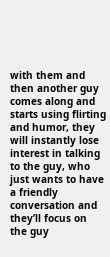with them and then another guy comes along and starts using flirting and humor, they will instantly lose interest in talking to the guy, who just wants to have a friendly conversation and they’ll focus on the guy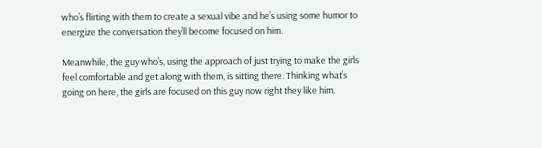who’s flirting with them to create a sexual vibe and he’s using some humor to energize the conversation they’ll become focused on him.

Meanwhile, the guy who’s, using the approach of just trying to make the girls feel comfortable and get along with them, is sitting there. Thinking what’s going on here, the girls are focused on this guy now right they like him.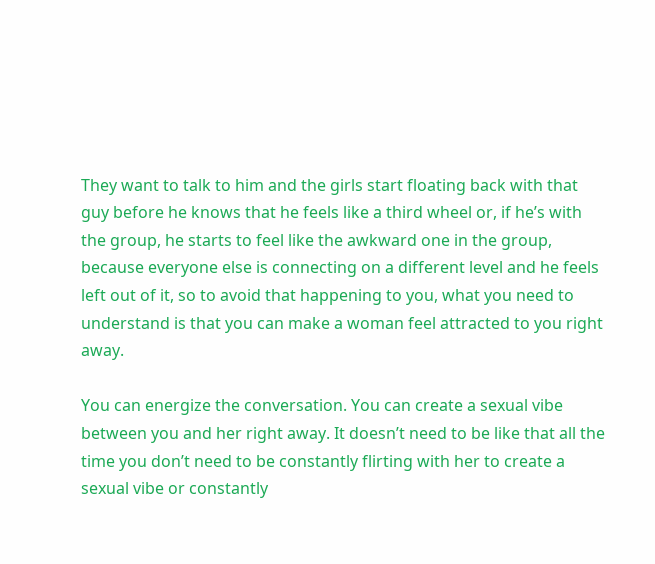They want to talk to him and the girls start floating back with that guy before he knows that he feels like a third wheel or, if he’s with the group, he starts to feel like the awkward one in the group, because everyone else is connecting on a different level and he feels left out of it, so to avoid that happening to you, what you need to understand is that you can make a woman feel attracted to you right away.

You can energize the conversation. You can create a sexual vibe between you and her right away. It doesn’t need to be like that all the time you don’t need to be constantly flirting with her to create a sexual vibe or constantly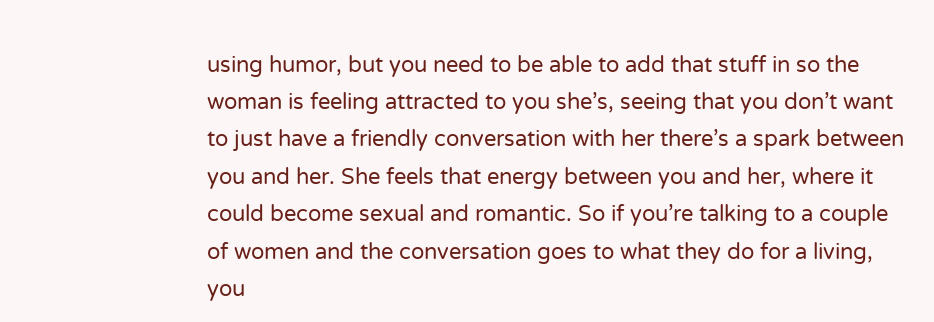using humor, but you need to be able to add that stuff in so the woman is feeling attracted to you she’s, seeing that you don’t want to just have a friendly conversation with her there’s a spark between you and her. She feels that energy between you and her, where it could become sexual and romantic. So if you’re talking to a couple of women and the conversation goes to what they do for a living, you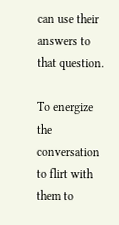can use their answers to that question.

To energize the conversation to flirt with them to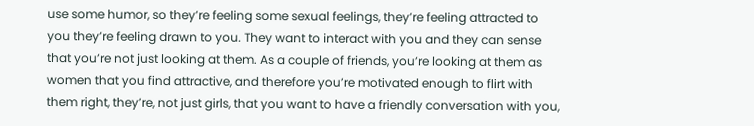use some humor, so they’re feeling some sexual feelings, they’re feeling attracted to you they’re feeling drawn to you. They want to interact with you and they can sense that you’re not just looking at them. As a couple of friends, you’re looking at them as women that you find attractive, and therefore you’re motivated enough to flirt with them right, they’re, not just girls, that you want to have a friendly conversation with you,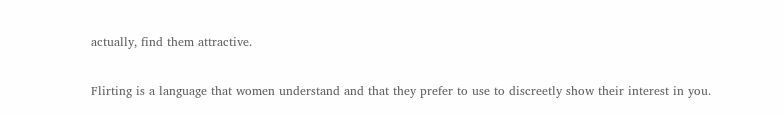actually, find them attractive.

Flirting is a language that women understand and that they prefer to use to discreetly show their interest in you.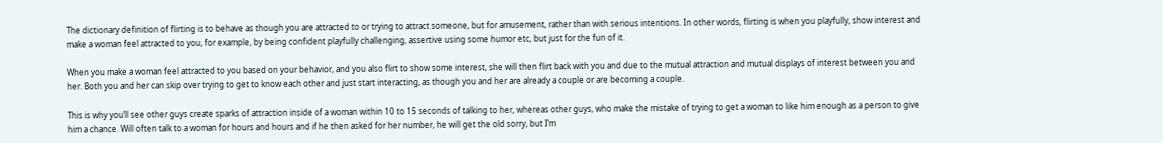The dictionary definition of flirting is to behave as though you are attracted to or trying to attract someone, but for amusement, rather than with serious intentions. In other words, flirting is when you playfully, show interest and make a woman feel attracted to you, for example, by being confident playfully challenging, assertive using some humor etc, but just for the fun of it.

When you make a woman feel attracted to you based on your behavior, and you also flirt to show some interest, she will then flirt back with you and due to the mutual attraction and mutual displays of interest between you and her. Both you and her can skip over trying to get to know each other and just start interacting, as though you and her are already a couple or are becoming a couple.

This is why you’ll see other guys create sparks of attraction inside of a woman within 10 to 15 seconds of talking to her, whereas other guys, who make the mistake of trying to get a woman to like him enough as a person to give him a chance. Will often talk to a woman for hours and hours and if he then asked for her number, he will get the old sorry, but I’m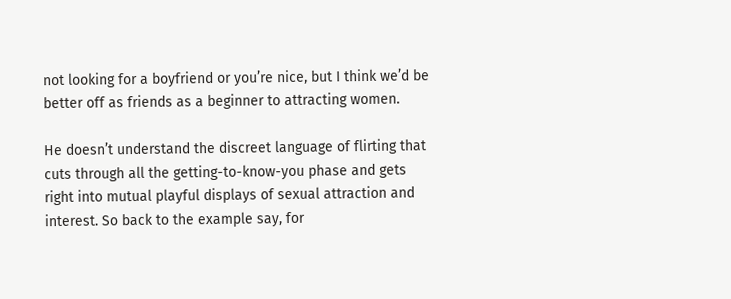not looking for a boyfriend or you’re nice, but I think we’d be better off as friends as a beginner to attracting women.

He doesn’t understand the discreet language of flirting that cuts through all the getting-to-know-you phase and gets right into mutual playful displays of sexual attraction and interest. So back to the example say, for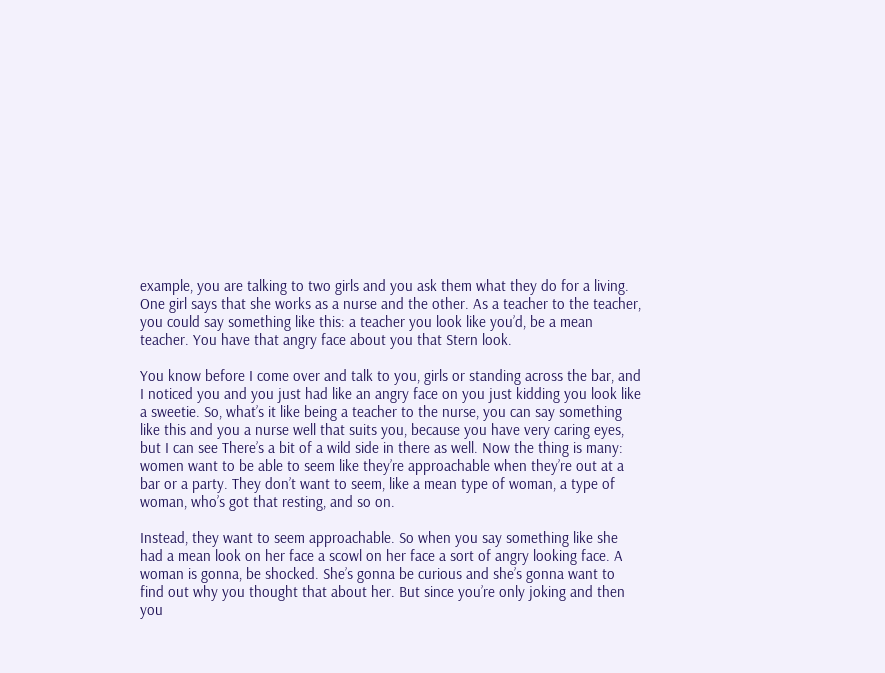example, you are talking to two girls and you ask them what they do for a living. One girl says that she works as a nurse and the other. As a teacher to the teacher, you could say something like this: a teacher you look like you’d, be a mean teacher. You have that angry face about you that Stern look.

You know before I come over and talk to you, girls or standing across the bar, and I noticed you and you just had like an angry face on you just kidding you look like a sweetie. So, what’s it like being a teacher to the nurse, you can say something like this and you a nurse well that suits you, because you have very caring eyes, but I can see There’s a bit of a wild side in there as well. Now the thing is many: women want to be able to seem like they’re approachable when they’re out at a bar or a party. They don’t want to seem, like a mean type of woman, a type of woman, who’s got that resting, and so on.

Instead, they want to seem approachable. So when you say something like she had a mean look on her face a scowl on her face a sort of angry looking face. A woman is gonna, be shocked. She’s gonna be curious and she’s gonna want to find out why you thought that about her. But since you’re only joking and then you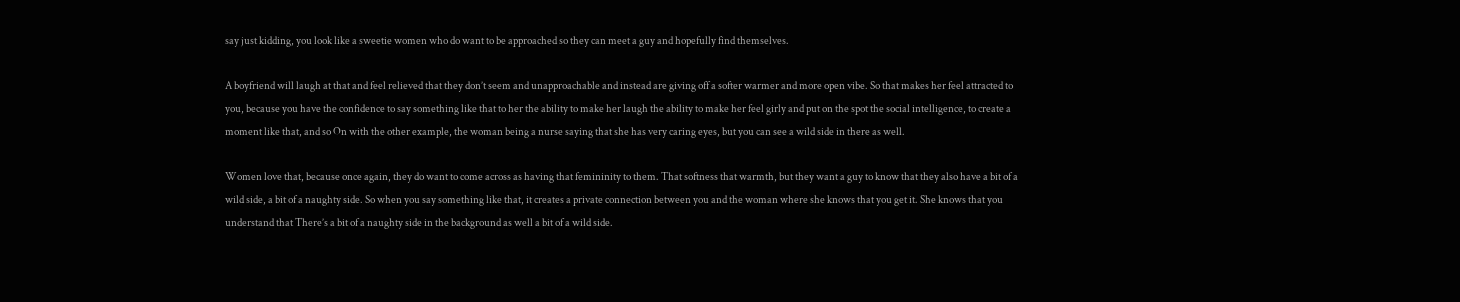say just kidding, you look like a sweetie women who do want to be approached so they can meet a guy and hopefully find themselves.

A boyfriend will laugh at that and feel relieved that they don’t seem and unapproachable and instead are giving off a softer warmer and more open vibe. So that makes her feel attracted to you, because you have the confidence to say something like that to her the ability to make her laugh the ability to make her feel girly and put on the spot the social intelligence, to create a moment like that, and so On with the other example, the woman being a nurse saying that she has very caring eyes, but you can see a wild side in there as well.

Women love that, because once again, they do want to come across as having that femininity to them. That softness that warmth, but they want a guy to know that they also have a bit of a wild side, a bit of a naughty side. So when you say something like that, it creates a private connection between you and the woman where she knows that you get it. She knows that you understand that There’s a bit of a naughty side in the background as well a bit of a wild side.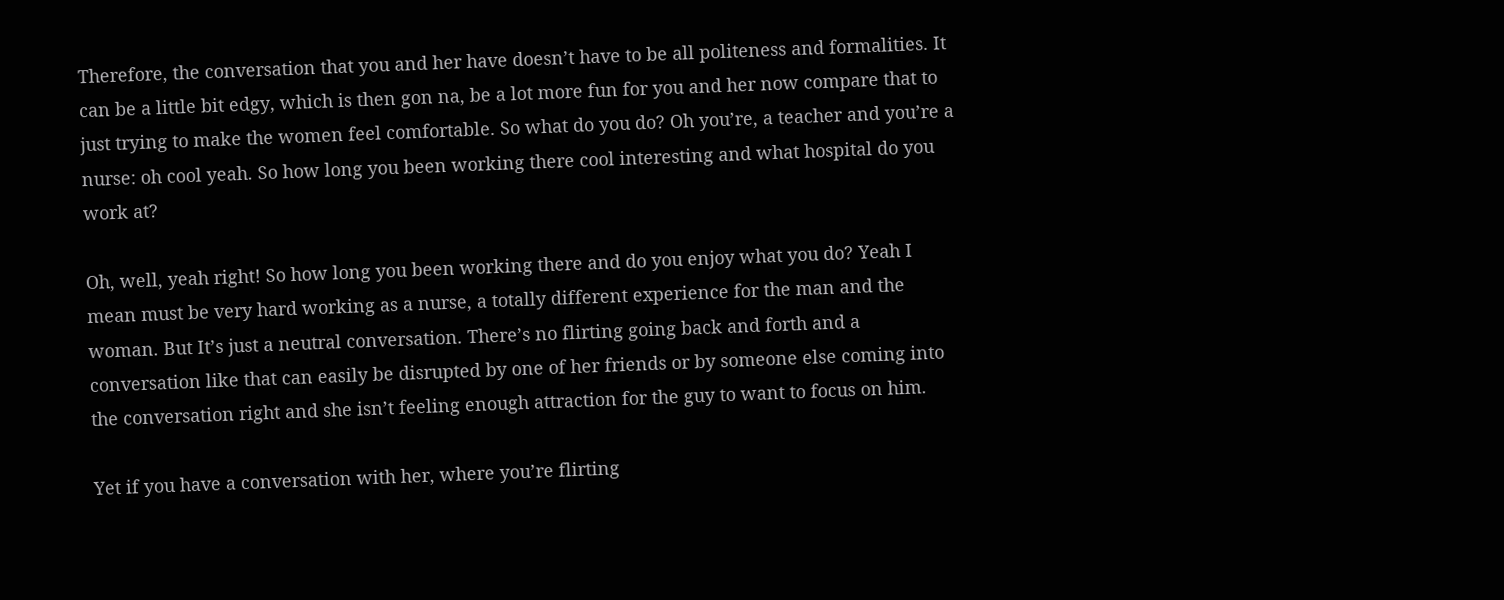Therefore, the conversation that you and her have doesn’t have to be all politeness and formalities. It can be a little bit edgy, which is then gon na, be a lot more fun for you and her now compare that to just trying to make the women feel comfortable. So what do you do? Oh you’re, a teacher and you’re a nurse: oh cool yeah. So how long you been working there cool interesting and what hospital do you work at?

Oh, well, yeah right! So how long you been working there and do you enjoy what you do? Yeah I mean must be very hard working as a nurse, a totally different experience for the man and the woman. But It’s just a neutral conversation. There’s no flirting going back and forth and a conversation like that can easily be disrupted by one of her friends or by someone else coming into the conversation right and she isn’t feeling enough attraction for the guy to want to focus on him.

Yet if you have a conversation with her, where you’re flirting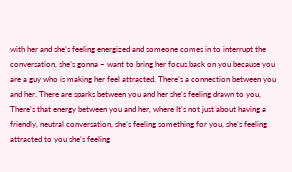with her and she’s feeling energized and someone comes in to interrupt the conversation, she’s gonna – want to bring her focus back on you because you are a guy who is making her feel attracted. There’s a connection between you and her. There are sparks between you and her she’s feeling drawn to you, There’s that energy between you and her, where It’s not just about having a friendly, neutral conversation, she’s feeling something for you, she’s feeling attracted to you she’s feeling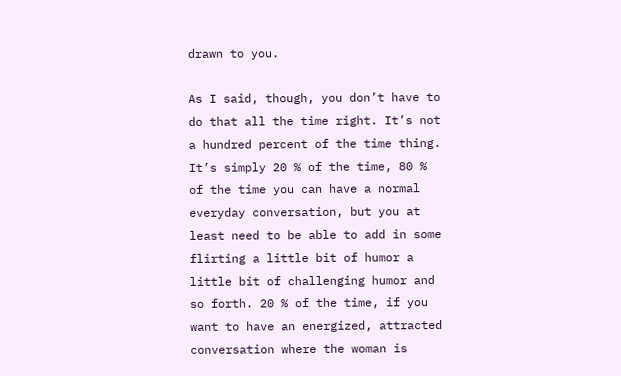drawn to you.

As I said, though, you don’t have to do that all the time right. It’s not a hundred percent of the time thing. It’s simply 20 % of the time, 80 % of the time you can have a normal everyday conversation, but you at least need to be able to add in some flirting a little bit of humor a little bit of challenging humor and so forth. 20 % of the time, if you want to have an energized, attracted conversation where the woman is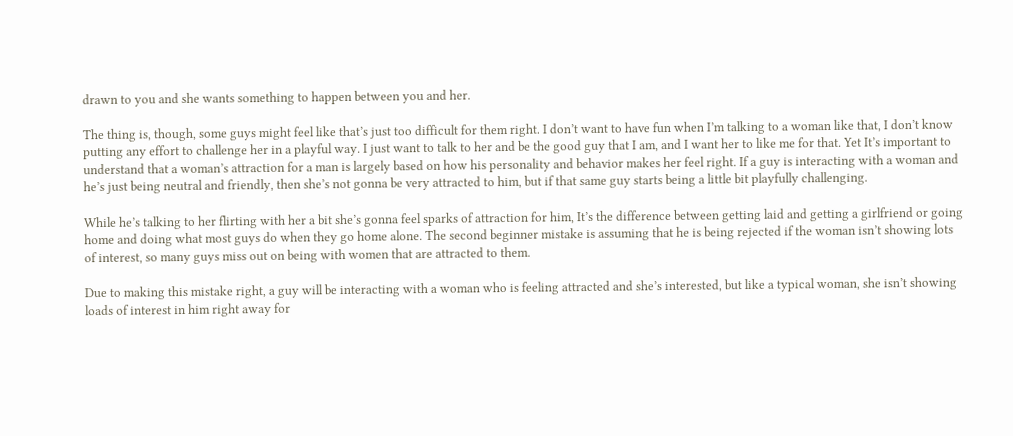drawn to you and she wants something to happen between you and her.

The thing is, though, some guys might feel like that’s just too difficult for them right. I don’t want to have fun when I’m talking to a woman like that, I don’t know putting any effort to challenge her in a playful way. I just want to talk to her and be the good guy that I am, and I want her to like me for that. Yet It’s important to understand that a woman’s attraction for a man is largely based on how his personality and behavior makes her feel right. If a guy is interacting with a woman and he’s just being neutral and friendly, then she’s not gonna be very attracted to him, but if that same guy starts being a little bit playfully challenging.

While he’s talking to her flirting with her a bit she’s gonna feel sparks of attraction for him, It’s the difference between getting laid and getting a girlfriend or going home and doing what most guys do when they go home alone. The second beginner mistake is assuming that he is being rejected if the woman isn’t showing lots of interest, so many guys miss out on being with women that are attracted to them.

Due to making this mistake right, a guy will be interacting with a woman who is feeling attracted and she’s interested, but like a typical woman, she isn’t showing loads of interest in him right away for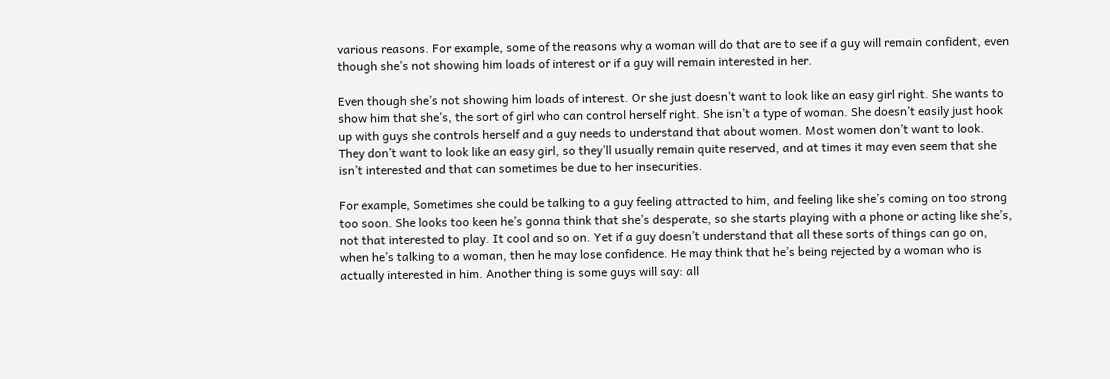various reasons. For example, some of the reasons why a woman will do that are to see if a guy will remain confident, even though she’s not showing him loads of interest or if a guy will remain interested in her.

Even though she’s not showing him loads of interest. Or she just doesn’t want to look like an easy girl right. She wants to show him that she’s, the sort of girl who can control herself right. She isn’t a type of woman. She doesn’t easily just hook up with guys she controls herself and a guy needs to understand that about women. Most women don’t want to look. They don’t want to look like an easy girl, so they’ll usually remain quite reserved, and at times it may even seem that she isn’t interested and that can sometimes be due to her insecurities.

For example, Sometimes she could be talking to a guy feeling attracted to him, and feeling like she’s coming on too strong too soon. She looks too keen he’s gonna think that she’s desperate, so she starts playing with a phone or acting like she’s, not that interested to play. It cool and so on. Yet if a guy doesn’t understand that all these sorts of things can go on, when he’s talking to a woman, then he may lose confidence. He may think that he’s being rejected by a woman who is actually interested in him. Another thing is some guys will say: all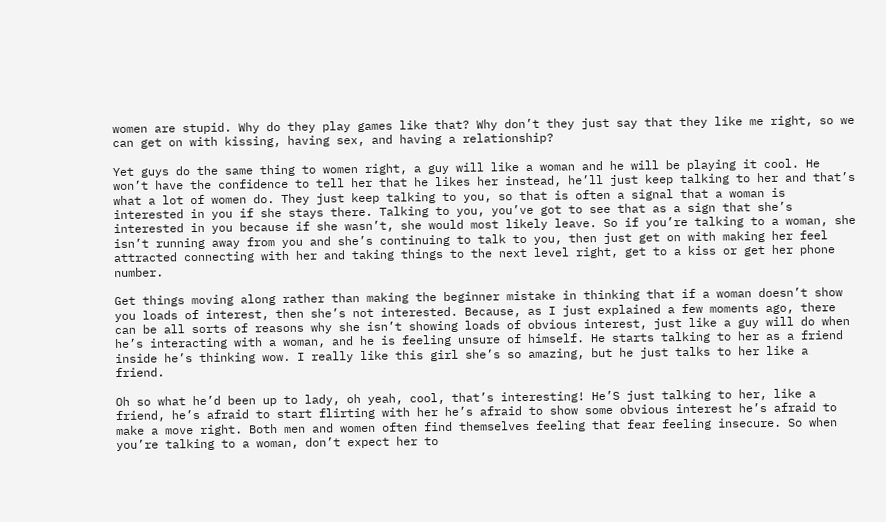women are stupid. Why do they play games like that? Why don’t they just say that they like me right, so we can get on with kissing, having sex, and having a relationship?

Yet guys do the same thing to women right, a guy will like a woman and he will be playing it cool. He won’t have the confidence to tell her that he likes her instead, he’ll just keep talking to her and that’s what a lot of women do. They just keep talking to you, so that is often a signal that a woman is interested in you if she stays there. Talking to you, you’ve got to see that as a sign that she’s interested in you because if she wasn’t, she would most likely leave. So if you’re talking to a woman, she isn’t running away from you and she’s continuing to talk to you, then just get on with making her feel attracted connecting with her and taking things to the next level right, get to a kiss or get her phone number.

Get things moving along rather than making the beginner mistake in thinking that if a woman doesn’t show you loads of interest, then she’s not interested. Because, as I just explained a few moments ago, there can be all sorts of reasons why she isn’t showing loads of obvious interest, just like a guy will do when he’s interacting with a woman, and he is feeling unsure of himself. He starts talking to her as a friend inside he’s thinking wow. I really like this girl she’s so amazing, but he just talks to her like a friend.

Oh so what he’d been up to lady, oh yeah, cool, that’s interesting! He’S just talking to her, like a friend, he’s afraid to start flirting with her he’s afraid to show some obvious interest he’s afraid to make a move right. Both men and women often find themselves feeling that fear feeling insecure. So when you’re talking to a woman, don’t expect her to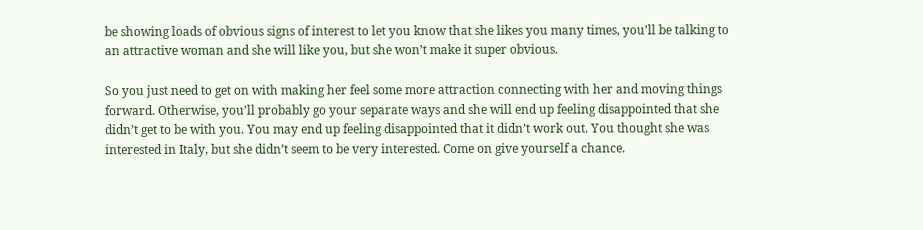be showing loads of obvious signs of interest to let you know that she likes you many times, you’ll be talking to an attractive woman and she will like you, but she won’t make it super obvious.

So you just need to get on with making her feel some more attraction connecting with her and moving things forward. Otherwise, you’ll probably go your separate ways and she will end up feeling disappointed that she didn’t get to be with you. You may end up feeling disappointed that it didn’t work out. You thought she was interested in Italy, but she didn’t seem to be very interested. Come on give yourself a chance.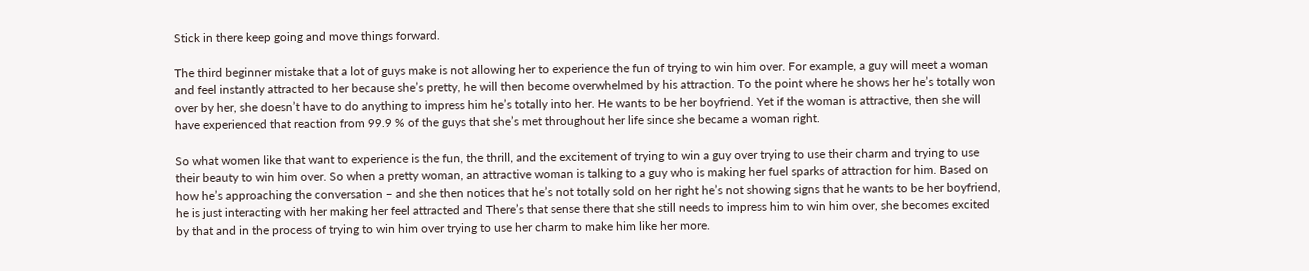Stick in there keep going and move things forward.

The third beginner mistake that a lot of guys make is not allowing her to experience the fun of trying to win him over. For example, a guy will meet a woman and feel instantly attracted to her because she’s pretty, he will then become overwhelmed by his attraction. To the point where he shows her he’s totally won over by her, she doesn’t have to do anything to impress him he’s totally into her. He wants to be her boyfriend. Yet if the woman is attractive, then she will have experienced that reaction from 99.9 % of the guys that she’s met throughout her life since she became a woman right.

So what women like that want to experience is the fun, the thrill, and the excitement of trying to win a guy over trying to use their charm and trying to use their beauty to win him over. So when a pretty woman, an attractive woman is talking to a guy who is making her fuel sparks of attraction for him. Based on how he’s approaching the conversation – and she then notices that he’s not totally sold on her right he’s not showing signs that he wants to be her boyfriend, he is just interacting with her making her feel attracted and There’s that sense there that she still needs to impress him to win him over, she becomes excited by that and in the process of trying to win him over trying to use her charm to make him like her more.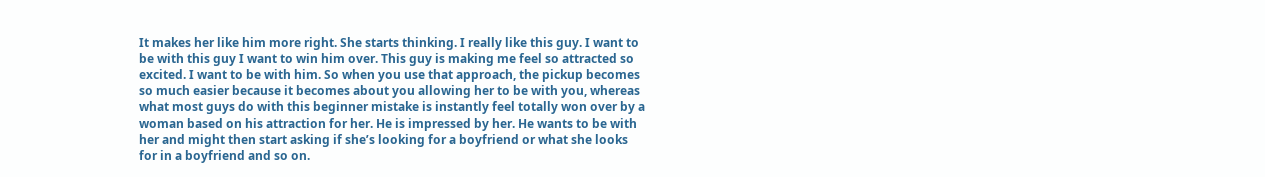It makes her like him more right. She starts thinking. I really like this guy. I want to be with this guy I want to win him over. This guy is making me feel so attracted so excited. I want to be with him. So when you use that approach, the pickup becomes so much easier because it becomes about you allowing her to be with you, whereas what most guys do with this beginner mistake is instantly feel totally won over by a woman based on his attraction for her. He is impressed by her. He wants to be with her and might then start asking if she’s looking for a boyfriend or what she looks for in a boyfriend and so on.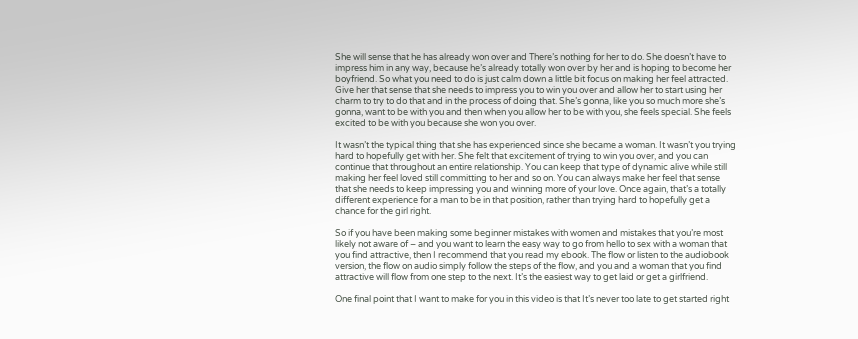She will sense that he has already won over and There’s nothing for her to do. She doesn’t have to impress him in any way, because he’s already totally won over by her and is hoping to become her boyfriend. So what you need to do is just calm down a little bit focus on making her feel attracted. Give her that sense that she needs to impress you to win you over and allow her to start using her charm to try to do that and in the process of doing that. She’s gonna, like you so much more she’s gonna, want to be with you and then when you allow her to be with you, she feels special. She feels excited to be with you because she won you over.

It wasn’t the typical thing that she has experienced since she became a woman. It wasn’t you trying hard to hopefully get with her. She felt that excitement of trying to win you over, and you can continue that throughout an entire relationship. You can keep that type of dynamic alive while still making her feel loved still committing to her and so on. You can always make her feel that sense that she needs to keep impressing you and winning more of your love. Once again, that’s a totally different experience for a man to be in that position, rather than trying hard to hopefully get a chance for the girl right.

So if you have been making some beginner mistakes with women and mistakes that you’re most likely not aware of – and you want to learn the easy way to go from hello to sex with a woman that you find attractive, then I recommend that you read my ebook. The flow or listen to the audiobook version, the flow on audio simply follow the steps of the flow, and you and a woman that you find attractive will flow from one step to the next. It’s the easiest way to get laid or get a girlfriend.

One final point that I want to make for you in this video is that It’s never too late to get started right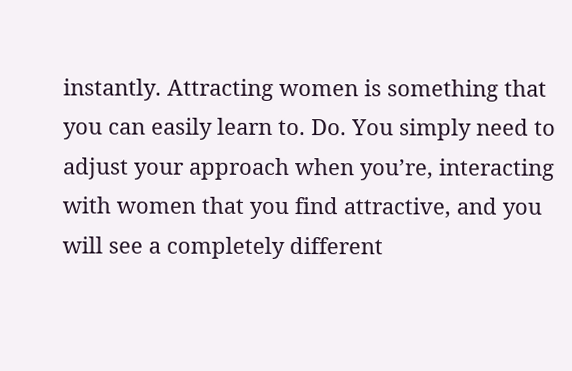instantly. Attracting women is something that you can easily learn to. Do. You simply need to adjust your approach when you’re, interacting with women that you find attractive, and you will see a completely different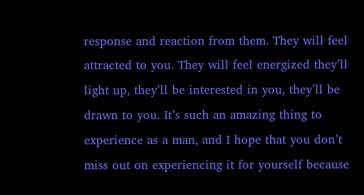response and reaction from them. They will feel attracted to you. They will feel energized they’ll light up, they’ll be interested in you, they’ll be drawn to you. It’s such an amazing thing to experience as a man, and I hope that you don’t miss out on experiencing it for yourself because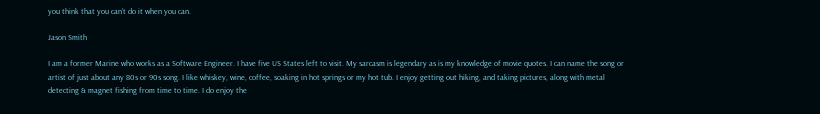you think that you can’t do it when you can.

Jason Smith

I am a former Marine who works as a Software Engineer. I have five US States left to visit. My sarcasm is legendary as is my knowledge of movie quotes. I can name the song or artist of just about any 80s or 90s song. I like whiskey, wine, coffee, soaking in hot springs or my hot tub. I enjoy getting out hiking, and taking pictures, along with metal detecting & magnet fishing from time to time. I do enjoy the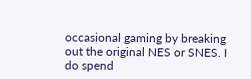occasional gaming by breaking out the original NES or SNES. I do spend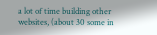a lot of time building other websites, (about 30 some in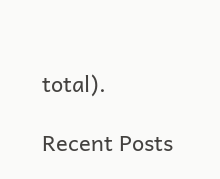total).

Recent Posts